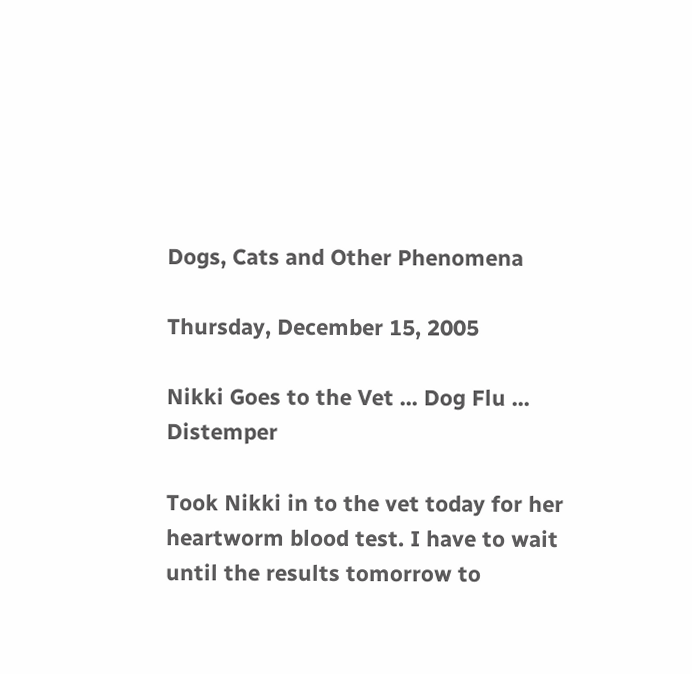Dogs, Cats and Other Phenomena

Thursday, December 15, 2005

Nikki Goes to the Vet ... Dog Flu ... Distemper

Took Nikki in to the vet today for her heartworm blood test. I have to wait until the results tomorrow to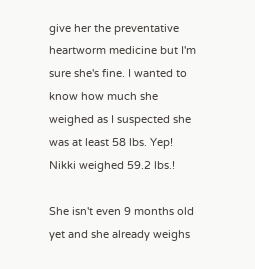give her the preventative heartworm medicine but I'm sure she's fine. I wanted to know how much she weighed as I suspected she was at least 58 lbs. Yep! Nikki weighed 59.2 lbs.!

She isn't even 9 months old yet and she already weighs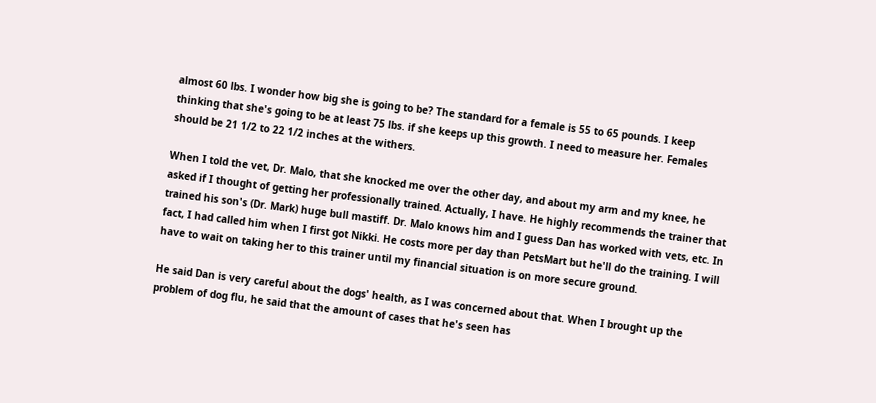almost 60 lbs. I wonder how big she is going to be? The standard for a female is 55 to 65 pounds. I keep thinking that she's going to be at least 75 lbs. if she keeps up this growth. I need to measure her. Females should be 21 1/2 to 22 1/2 inches at the withers.

When I told the vet, Dr. Malo, that she knocked me over the other day, and about my arm and my knee, he asked if I thought of getting her professionally trained. Actually, I have. He highly recommends the trainer that trained his son's (Dr. Mark) huge bull mastiff. Dr. Malo knows him and I guess Dan has worked with vets, etc. In fact, I had called him when I first got Nikki. He costs more per day than PetsMart but he'll do the training. I will have to wait on taking her to this trainer until my financial situation is on more secure ground.

He said Dan is very careful about the dogs' health, as I was concerned about that. When I brought up the problem of dog flu, he said that the amount of cases that he's seen has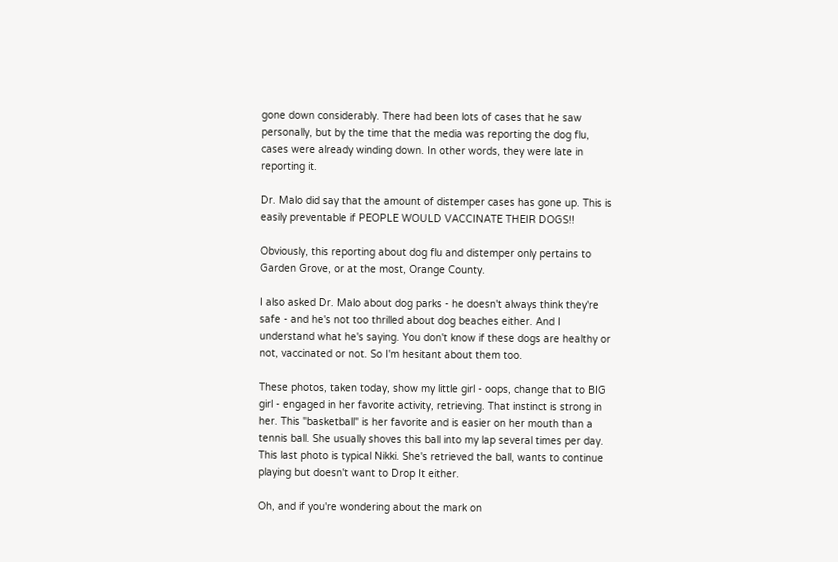gone down considerably. There had been lots of cases that he saw personally, but by the time that the media was reporting the dog flu, cases were already winding down. In other words, they were late in reporting it.

Dr. Malo did say that the amount of distemper cases has gone up. This is easily preventable if PEOPLE WOULD VACCINATE THEIR DOGS!!

Obviously, this reporting about dog flu and distemper only pertains to Garden Grove, or at the most, Orange County.

I also asked Dr. Malo about dog parks - he doesn't always think they're safe - and he's not too thrilled about dog beaches either. And I understand what he's saying. You don't know if these dogs are healthy or not, vaccinated or not. So I'm hesitant about them too.

These photos, taken today, show my little girl - oops, change that to BIG girl - engaged in her favorite activity, retrieving. That instinct is strong in her. This "basketball" is her favorite and is easier on her mouth than a tennis ball. She usually shoves this ball into my lap several times per day. This last photo is typical Nikki. She's retrieved the ball, wants to continue playing but doesn't want to Drop It either.

Oh, and if you're wondering about the mark on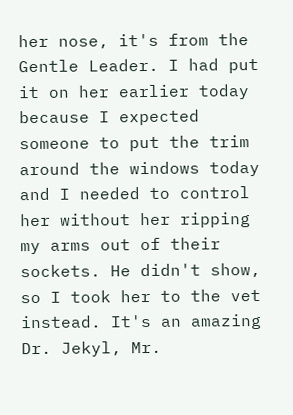her nose, it's from the Gentle Leader. I had put it on her earlier today because I expected someone to put the trim around the windows today and I needed to control her without her ripping my arms out of their sockets. He didn't show, so I took her to the vet instead. It's an amazing Dr. Jekyl, Mr.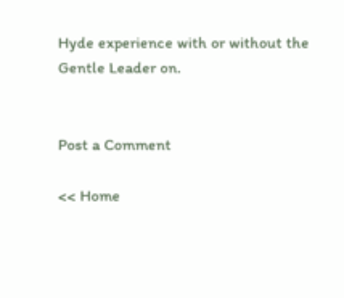Hyde experience with or without the Gentle Leader on.


Post a Comment

<< Home